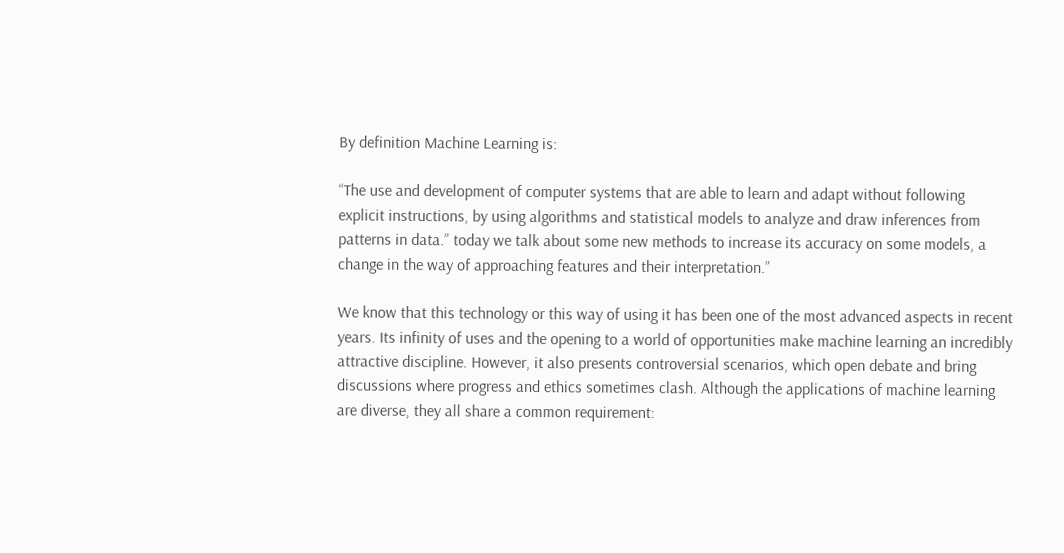By definition Machine Learning is:

“The use and development of computer systems that are able to learn and adapt without following explicit instructions, by using algorithms and statistical models to analyze and draw inferences from patterns in data.” today we talk about some new methods to increase its accuracy on some models, a change in the way of approaching features and their interpretation.”

We know that this technology or this way of using it has been one of the most advanced aspects in recent years. Its infinity of uses and the opening to a world of opportunities make machine learning an incredibly attractive discipline. However, it also presents controversial scenarios, which open debate and bring discussions where progress and ethics sometimes clash. Although the applications of machine learning are diverse, they all share a common requirement: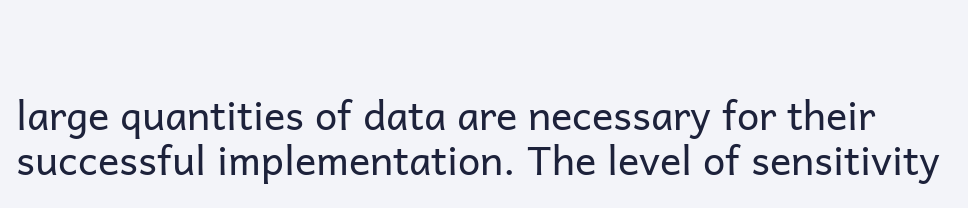large quantities of data are necessary for their successful implementation. The level of sensitivity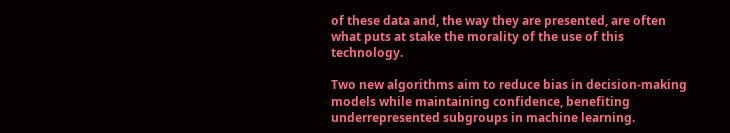of these data and, the way they are presented, are often what puts at stake the morality of the use of this technology.

Two new algorithms aim to reduce bias in decision-making models while maintaining confidence, benefiting underrepresented subgroups in machine learning.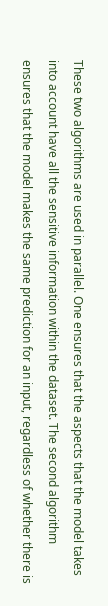These two algorithms are used in parallel. One ensures that the aspects that the model takes into account have all the sensitive information within the dataset. The second algorithm ensures that the model makes the same prediction for an input, regardless of whether there is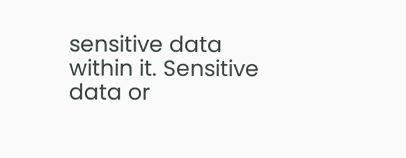sensitive data within it. Sensitive data or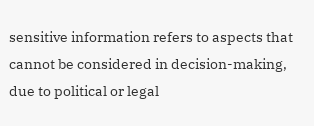sensitive information refers to aspects that cannot be considered in decision-making, due to political or legal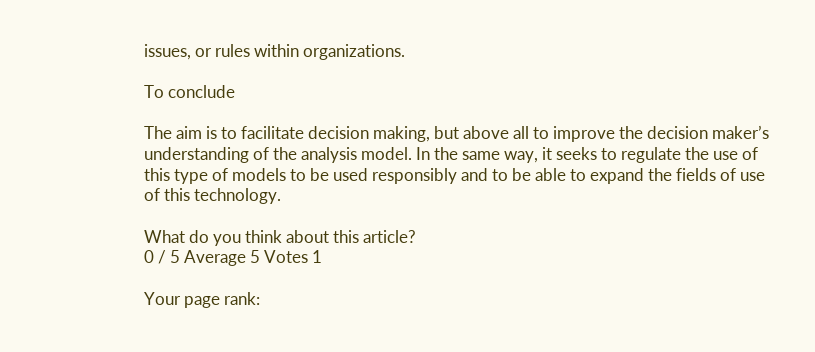issues, or rules within organizations.

To conclude

The aim is to facilitate decision making, but above all to improve the decision maker’s understanding of the analysis model. In the same way, it seeks to regulate the use of this type of models to be used responsibly and to be able to expand the fields of use of this technology.

What do you think about this article?
0 / 5 Average 5 Votes 1

Your page rank: